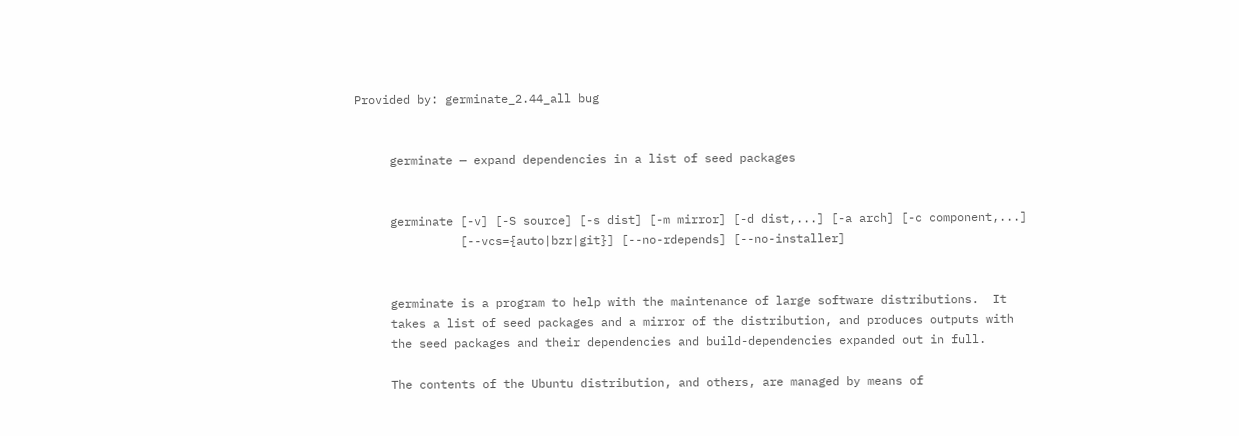Provided by: germinate_2.44_all bug


     germinate — expand dependencies in a list of seed packages


     germinate [-v] [-S source] [-s dist] [-m mirror] [-d dist,...] [-a arch] [-c component,...]
               [--vcs={auto|bzr|git}] [--no-rdepends] [--no-installer]


     germinate is a program to help with the maintenance of large software distributions.  It
     takes a list of seed packages and a mirror of the distribution, and produces outputs with
     the seed packages and their dependencies and build-dependencies expanded out in full.

     The contents of the Ubuntu distribution, and others, are managed by means of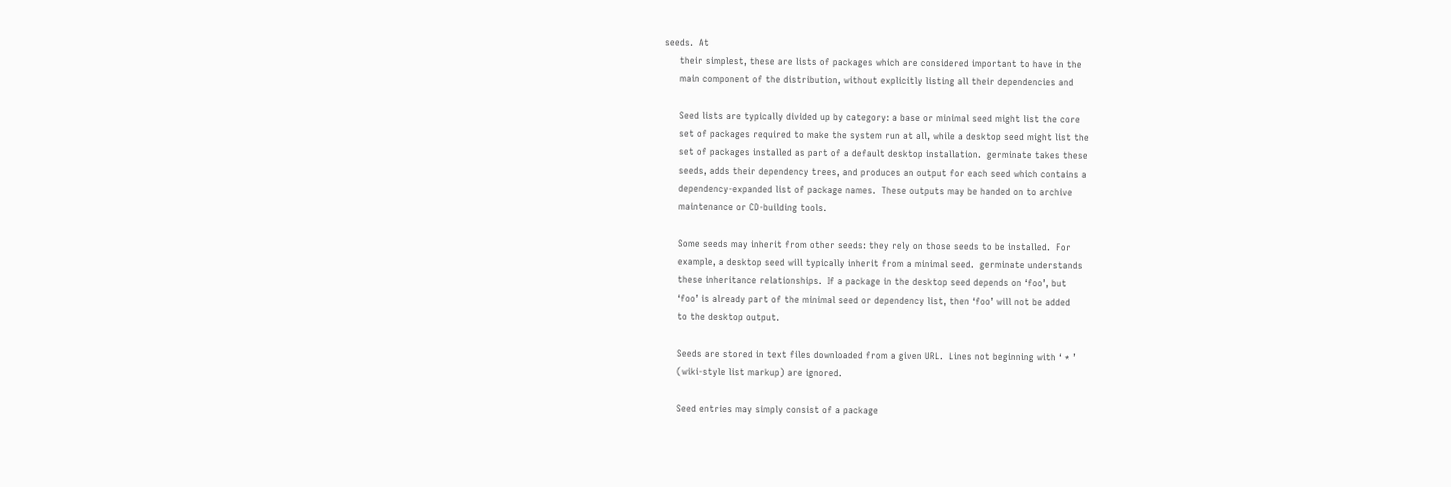seeds.  At
     their simplest, these are lists of packages which are considered important to have in the
     main component of the distribution, without explicitly listing all their dependencies and

     Seed lists are typically divided up by category: a base or minimal seed might list the core
     set of packages required to make the system run at all, while a desktop seed might list the
     set of packages installed as part of a default desktop installation.  germinate takes these
     seeds, adds their dependency trees, and produces an output for each seed which contains a
     dependency-expanded list of package names.  These outputs may be handed on to archive
     maintenance or CD-building tools.

     Some seeds may inherit from other seeds: they rely on those seeds to be installed.  For
     example, a desktop seed will typically inherit from a minimal seed.  germinate understands
     these inheritance relationships.  If a package in the desktop seed depends on ‘foo’, but
     ‘foo’ is already part of the minimal seed or dependency list, then ‘foo’ will not be added
     to the desktop output.

     Seeds are stored in text files downloaded from a given URL.  Lines not beginning with ‘ * ’
     (wiki-style list markup) are ignored.

     Seed entries may simply consist of a package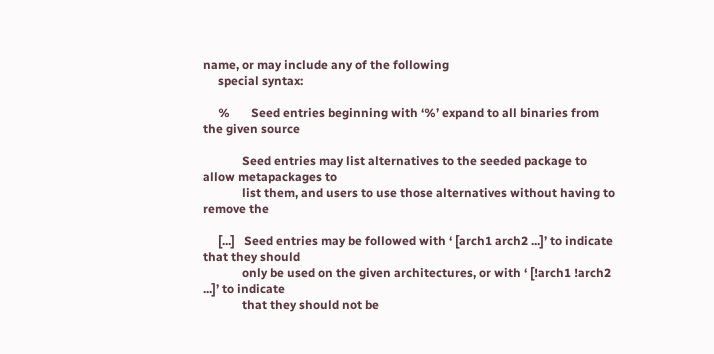name, or may include any of the following
     special syntax:

     %       Seed entries beginning with ‘%’ expand to all binaries from the given source

             Seed entries may list alternatives to the seeded package to allow metapackages to
             list them, and users to use those alternatives without having to remove the

     [...]   Seed entries may be followed with ‘ [arch1 arch2 ...]’ to indicate that they should
             only be used on the given architectures, or with ‘ [!arch1 !arch2 ...]’ to indicate
             that they should not be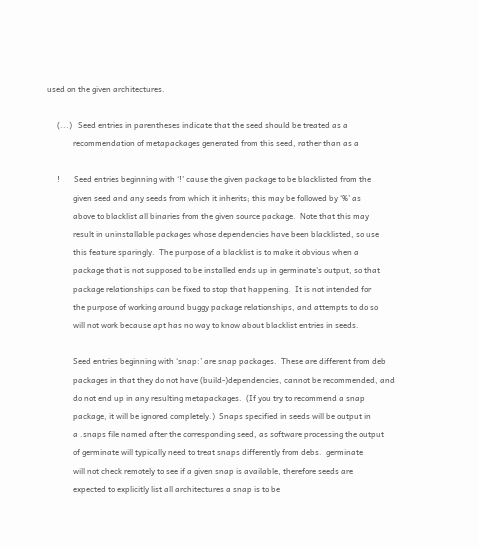used on the given architectures.

     (...)   Seed entries in parentheses indicate that the seed should be treated as a
             recommendation of metapackages generated from this seed, rather than as a

     !       Seed entries beginning with ‘!’ cause the given package to be blacklisted from the
             given seed and any seeds from which it inherits; this may be followed by ‘%’ as
             above to blacklist all binaries from the given source package.  Note that this may
             result in uninstallable packages whose dependencies have been blacklisted, so use
             this feature sparingly.  The purpose of a blacklist is to make it obvious when a
             package that is not supposed to be installed ends up in germinate's output, so that
             package relationships can be fixed to stop that happening.  It is not intended for
             the purpose of working around buggy package relationships, and attempts to do so
             will not work because apt has no way to know about blacklist entries in seeds.

             Seed entries beginning with ‘snap:’ are snap packages.  These are different from deb
             packages in that they do not have (build-)dependencies, cannot be recommended, and
             do not end up in any resulting metapackages.  (If you try to recommend a snap
             package, it will be ignored completely.)  Snaps specified in seeds will be output in
             a .snaps file named after the corresponding seed, as software processing the output
             of germinate will typically need to treat snaps differently from debs.  germinate
             will not check remotely to see if a given snap is available, therefore seeds are
             expected to explicitly list all architectures a snap is to be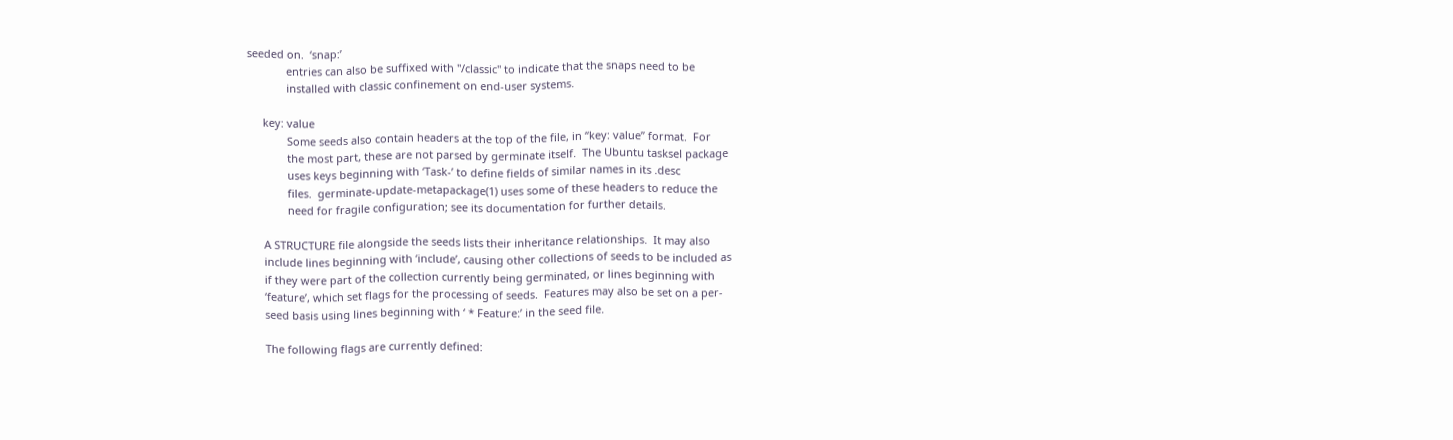seeded on.  ‘snap:’
             entries can also be suffixed with "/classic" to indicate that the snaps need to be
             installed with classic confinement on end-user systems.

     key: value
             Some seeds also contain headers at the top of the file, in “key: value” format.  For
             the most part, these are not parsed by germinate itself.  The Ubuntu tasksel package
             uses keys beginning with ‘Task-’ to define fields of similar names in its .desc
             files.  germinate-update-metapackage(1) uses some of these headers to reduce the
             need for fragile configuration; see its documentation for further details.

     A STRUCTURE file alongside the seeds lists their inheritance relationships.  It may also
     include lines beginning with ‘include’, causing other collections of seeds to be included as
     if they were part of the collection currently being germinated, or lines beginning with
     ‘feature’, which set flags for the processing of seeds.  Features may also be set on a per-
     seed basis using lines beginning with ‘ * Feature:’ in the seed file.

     The following flags are currently defined: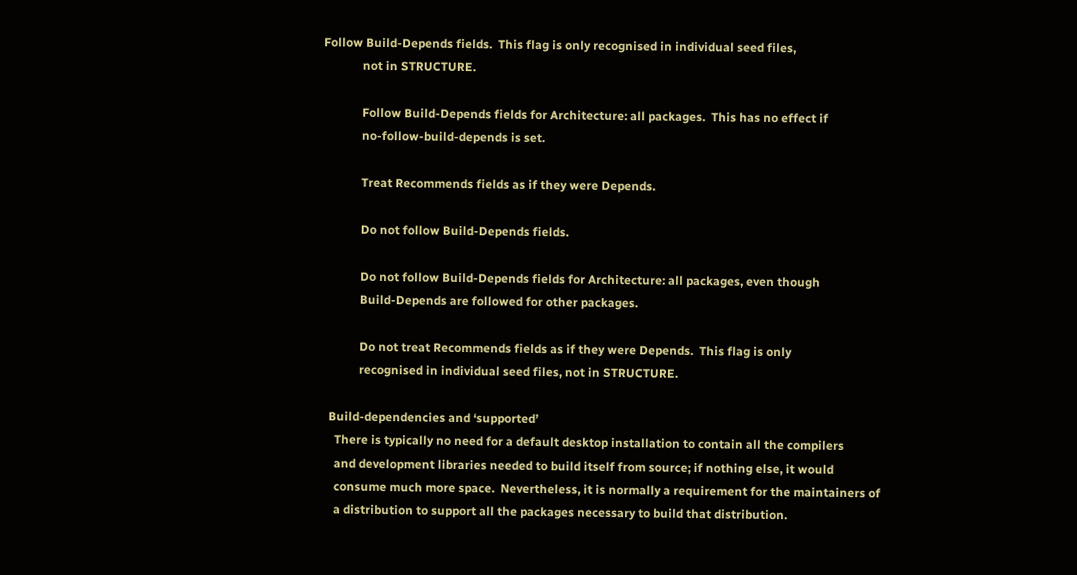Follow Build-Depends fields.  This flag is only recognised in individual seed files,
             not in STRUCTURE.

             Follow Build-Depends fields for Architecture: all packages.  This has no effect if
             no-follow-build-depends is set.

             Treat Recommends fields as if they were Depends.

             Do not follow Build-Depends fields.

             Do not follow Build-Depends fields for Architecture: all packages, even though
             Build-Depends are followed for other packages.

             Do not treat Recommends fields as if they were Depends.  This flag is only
             recognised in individual seed files, not in STRUCTURE.

   Build-dependencies and ‘supported’
     There is typically no need for a default desktop installation to contain all the compilers
     and development libraries needed to build itself from source; if nothing else, it would
     consume much more space.  Nevertheless, it is normally a requirement for the maintainers of
     a distribution to support all the packages necessary to build that distribution.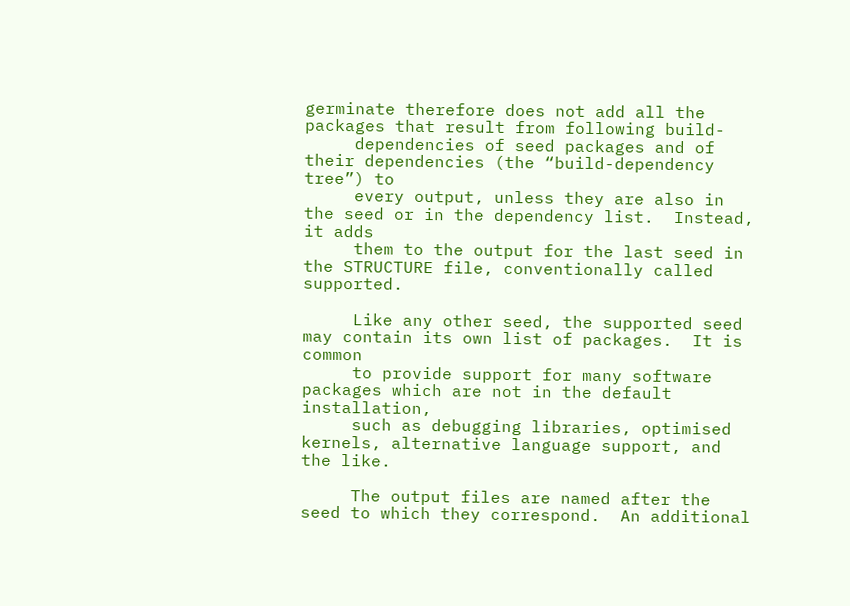germinate therefore does not add all the packages that result from following build-
     dependencies of seed packages and of their dependencies (the “build-dependency tree”) to
     every output, unless they are also in the seed or in the dependency list.  Instead, it adds
     them to the output for the last seed in the STRUCTURE file, conventionally called supported.

     Like any other seed, the supported seed may contain its own list of packages.  It is common
     to provide support for many software packages which are not in the default installation,
     such as debugging libraries, optimised kernels, alternative language support, and the like.

     The output files are named after the seed to which they correspond.  An additional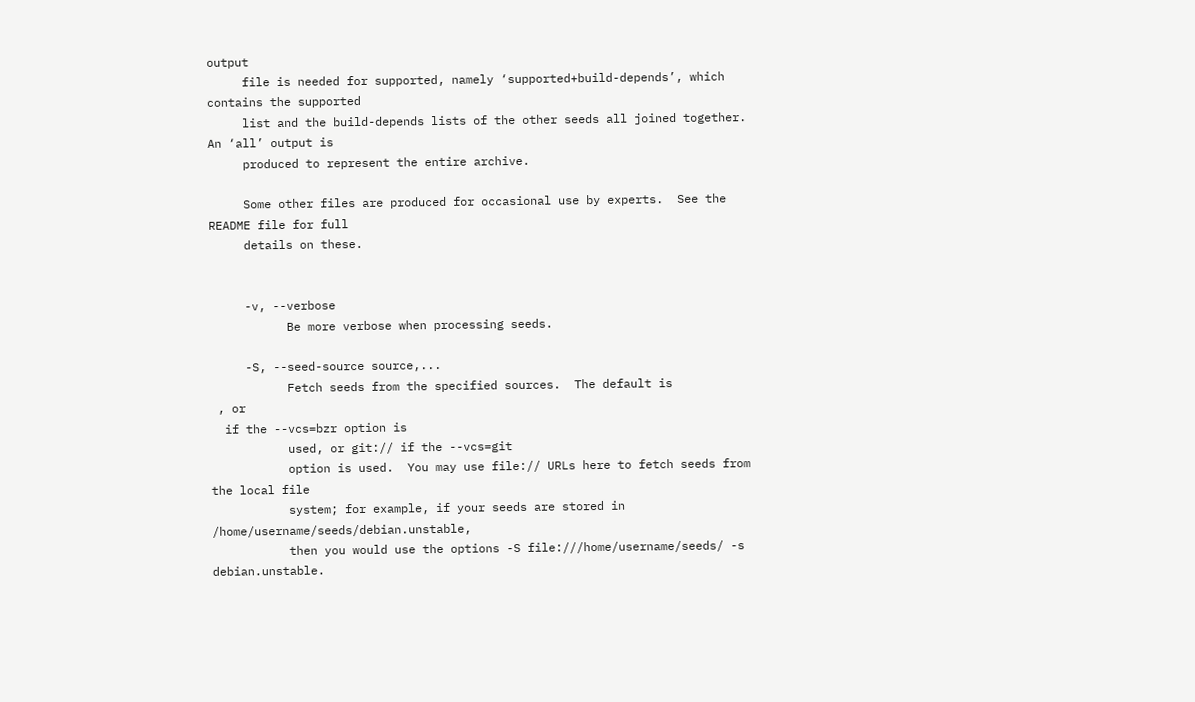output
     file is needed for supported, namely ‘supported+build-depends’, which contains the supported
     list and the build-depends lists of the other seeds all joined together.  An ‘all’ output is
     produced to represent the entire archive.

     Some other files are produced for occasional use by experts.  See the README file for full
     details on these.


     -v, --verbose
           Be more verbose when processing seeds.

     -S, --seed-source source,...
           Fetch seeds from the specified sources.  The default is
 , or
  if the --vcs=bzr option is
           used, or git:// if the --vcs=git
           option is used.  You may use file:// URLs here to fetch seeds from the local file
           system; for example, if your seeds are stored in /home/username/seeds/debian.unstable,
           then you would use the options -S file:///home/username/seeds/ -s debian.unstable.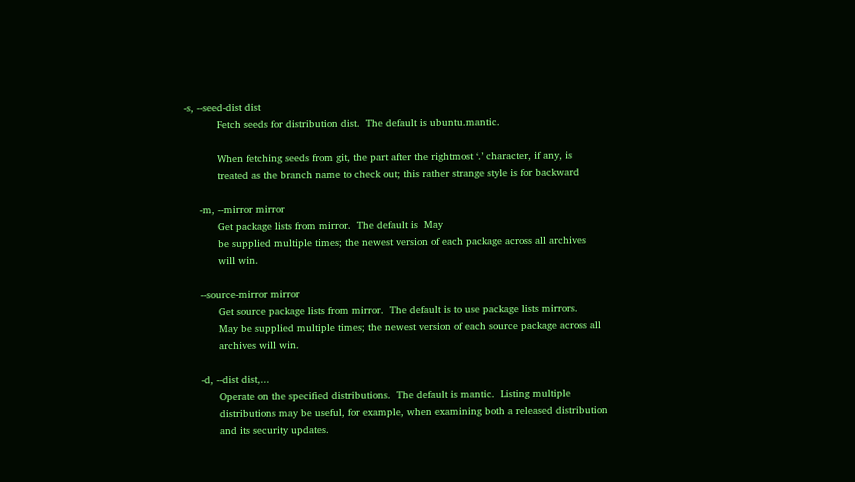-s, --seed-dist dist
           Fetch seeds for distribution dist.  The default is ubuntu.mantic.

           When fetching seeds from git, the part after the rightmost ‘.’ character, if any, is
           treated as the branch name to check out; this rather strange style is for backward

     -m, --mirror mirror
           Get package lists from mirror.  The default is  May
           be supplied multiple times; the newest version of each package across all archives
           will win.

     --source-mirror mirror
           Get source package lists from mirror.  The default is to use package lists mirrors.
           May be supplied multiple times; the newest version of each source package across all
           archives will win.

     -d, --dist dist,...
           Operate on the specified distributions.  The default is mantic.  Listing multiple
           distributions may be useful, for example, when examining both a released distribution
           and its security updates.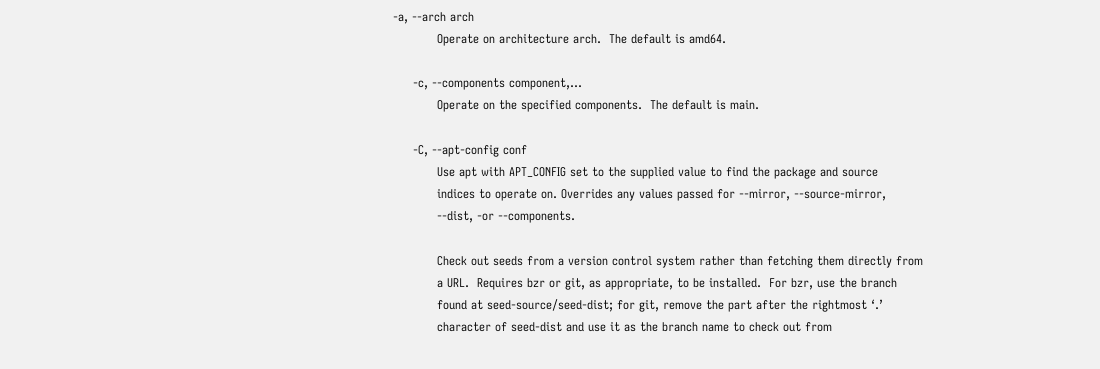-a, --arch arch
           Operate on architecture arch.  The default is amd64.

     -c, --components component,...
           Operate on the specified components.  The default is main.

     -C, --apt-config conf
           Use apt with APT_CONFIG set to the supplied value to find the package and source
           indices to operate on. Overrides any values passed for --mirror, --source-mirror,
           --dist, -or --components.

           Check out seeds from a version control system rather than fetching them directly from
           a URL.  Requires bzr or git, as appropriate, to be installed.  For bzr, use the branch
           found at seed-source/seed-dist; for git, remove the part after the rightmost ‘.’
           character of seed-dist and use it as the branch name to check out from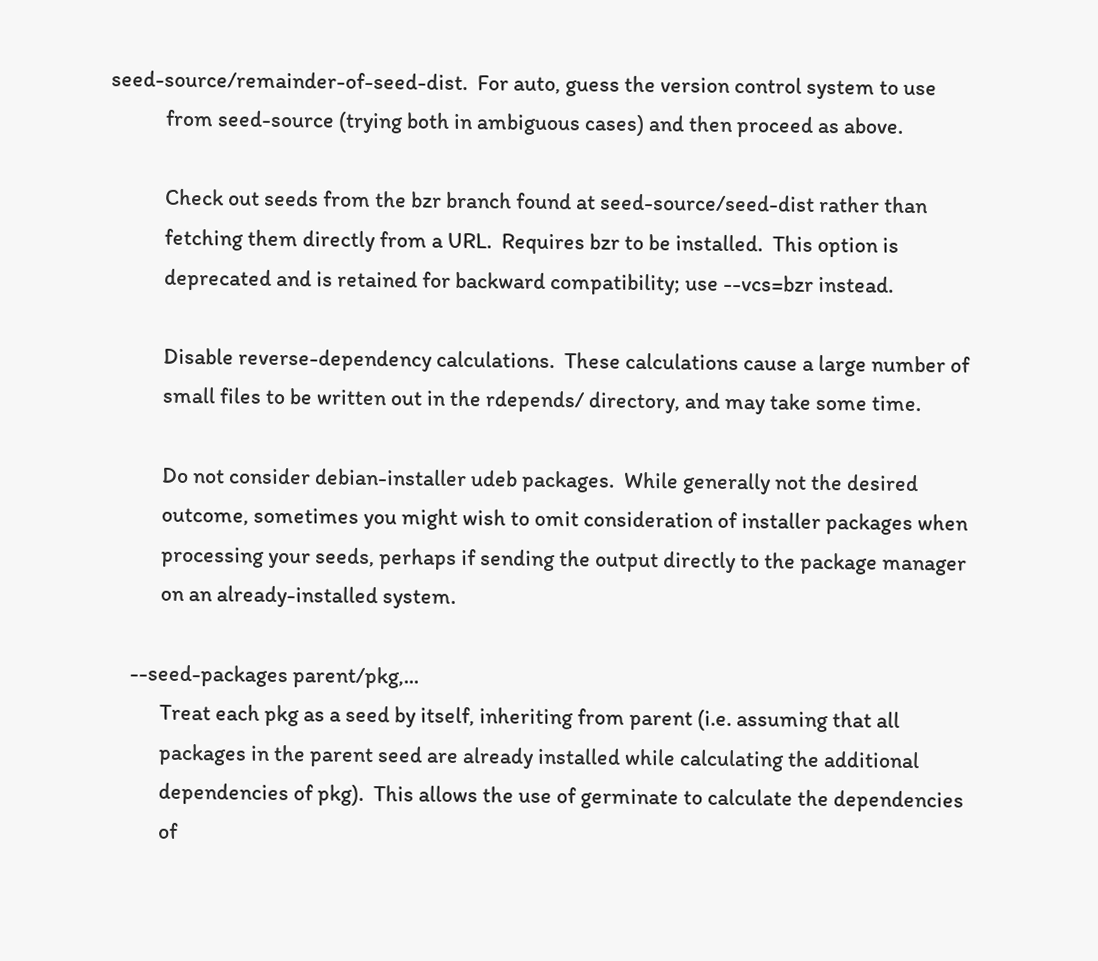seed-source/remainder-of-seed-dist.  For auto, guess the version control system to use
           from seed-source (trying both in ambiguous cases) and then proceed as above.

           Check out seeds from the bzr branch found at seed-source/seed-dist rather than
           fetching them directly from a URL.  Requires bzr to be installed.  This option is
           deprecated and is retained for backward compatibility; use --vcs=bzr instead.

           Disable reverse-dependency calculations.  These calculations cause a large number of
           small files to be written out in the rdepends/ directory, and may take some time.

           Do not consider debian-installer udeb packages.  While generally not the desired
           outcome, sometimes you might wish to omit consideration of installer packages when
           processing your seeds, perhaps if sending the output directly to the package manager
           on an already-installed system.

     --seed-packages parent/pkg,...
           Treat each pkg as a seed by itself, inheriting from parent (i.e. assuming that all
           packages in the parent seed are already installed while calculating the additional
           dependencies of pkg).  This allows the use of germinate to calculate the dependencies
           of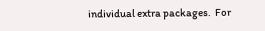individual extra packages.  For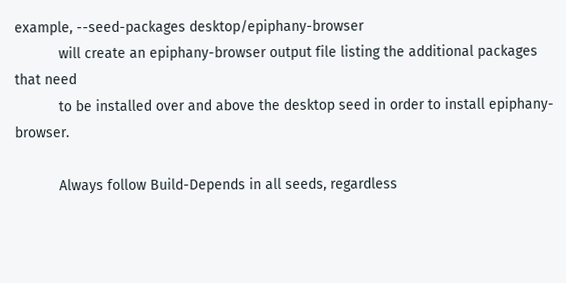example, --seed-packages desktop/epiphany-browser
           will create an epiphany-browser output file listing the additional packages that need
           to be installed over and above the desktop seed in order to install epiphany-browser.

           Always follow Build-Depends in all seeds, regardless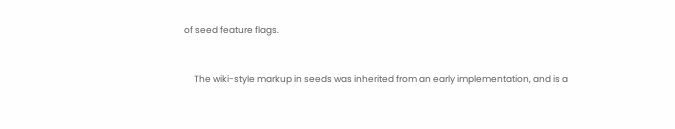of seed feature flags.


     The wiki-style markup in seeds was inherited from an early implementation, and is a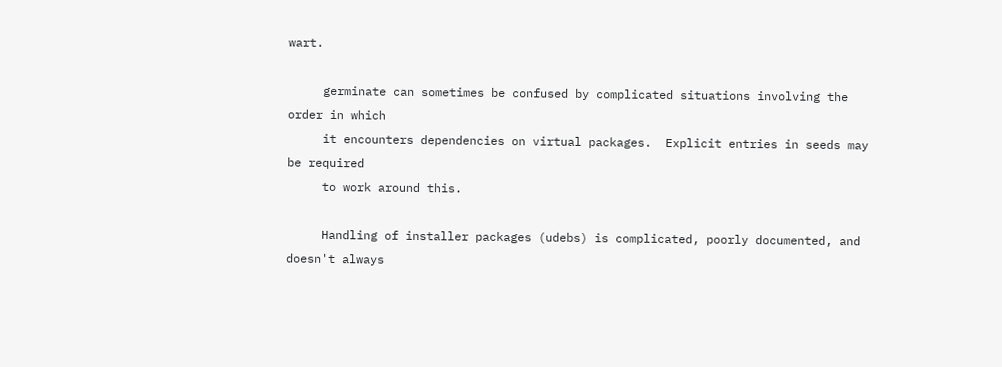wart.

     germinate can sometimes be confused by complicated situations involving the order in which
     it encounters dependencies on virtual packages.  Explicit entries in seeds may be required
     to work around this.

     Handling of installer packages (udebs) is complicated, poorly documented, and doesn't always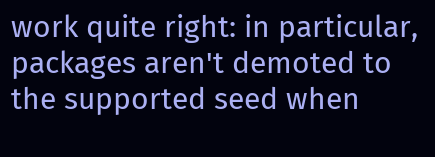work quite right: in particular, packages aren't demoted to the supported seed when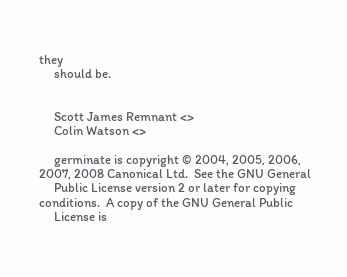they
     should be.


     Scott James Remnant <>
     Colin Watson <>

     germinate is copyright © 2004, 2005, 2006, 2007, 2008 Canonical Ltd.  See the GNU General
     Public License version 2 or later for copying conditions.  A copy of the GNU General Public
     License is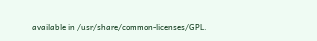available in /usr/share/common-licenses/GPL.